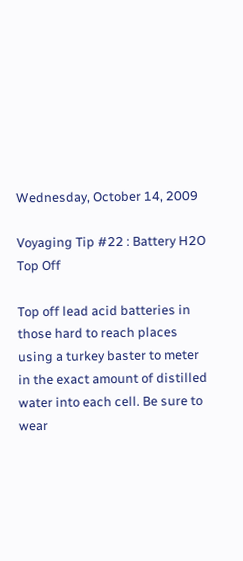Wednesday, October 14, 2009

Voyaging Tip #22 : Battery H2O Top Off

Top off lead acid batteries in those hard to reach places using a turkey baster to meter in the exact amount of distilled water into each cell. Be sure to wear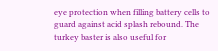eye protection when filling battery cells to guard against acid splash rebound. The turkey baster is also useful for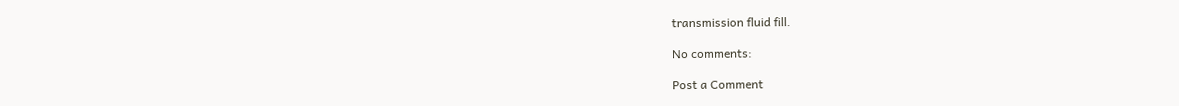transmission fluid fill.

No comments:

Post a Comment